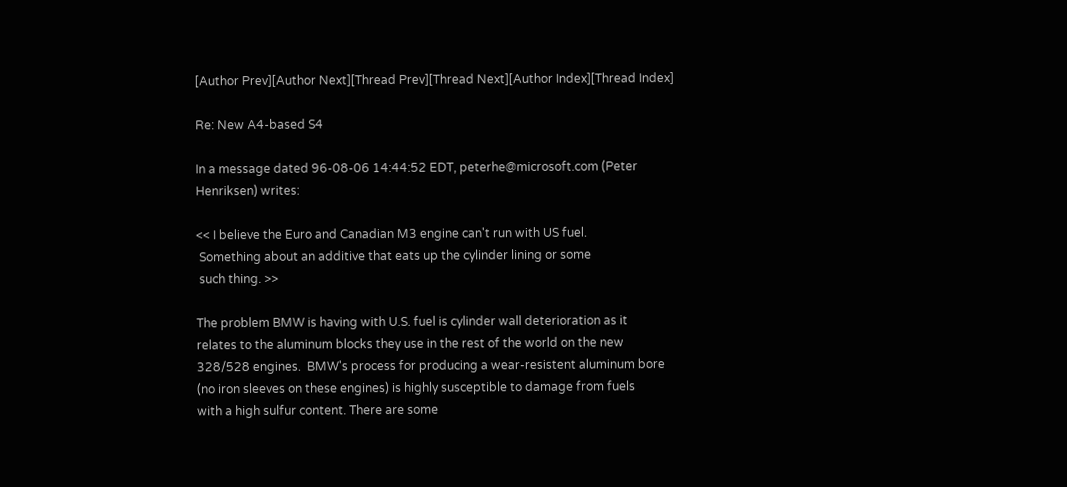[Author Prev][Author Next][Thread Prev][Thread Next][Author Index][Thread Index]

Re: New A4-based S4

In a message dated 96-08-06 14:44:52 EDT, peterhe@microsoft.com (Peter
Henriksen) writes:

<< I believe the Euro and Canadian M3 engine can't run with US fuel.
 Something about an additive that eats up the cylinder lining or some
 such thing. >>

The problem BMW is having with U.S. fuel is cylinder wall deterioration as it
relates to the aluminum blocks they use in the rest of the world on the new
328/528 engines.  BMW's process for producing a wear-resistent aluminum bore
(no iron sleeves on these engines) is highly susceptible to damage from fuels
with a high sulfur content. There are some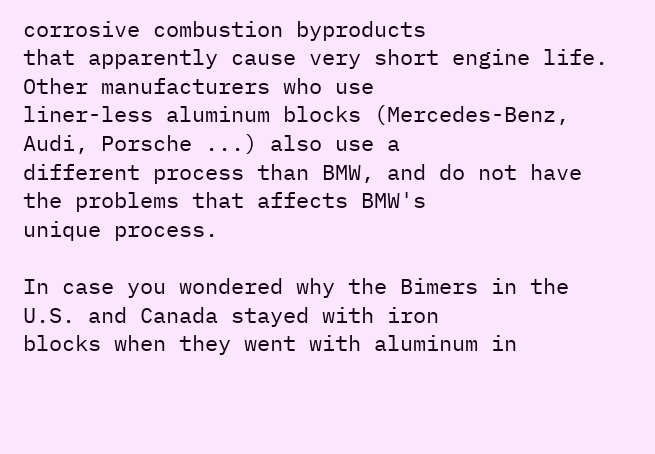corrosive combustion byproducts
that apparently cause very short engine life.  Other manufacturers who use
liner-less aluminum blocks (Mercedes-Benz, Audi, Porsche ...) also use a
different process than BMW, and do not have the problems that affects BMW's
unique process.

In case you wondered why the Bimers in the U.S. and Canada stayed with iron
blocks when they went with aluminum in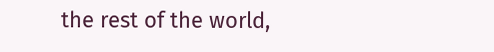the rest of the world,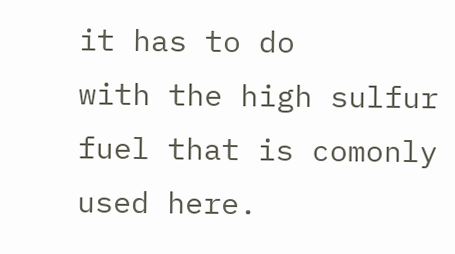it has to do
with the high sulfur fuel that is comonly used here.